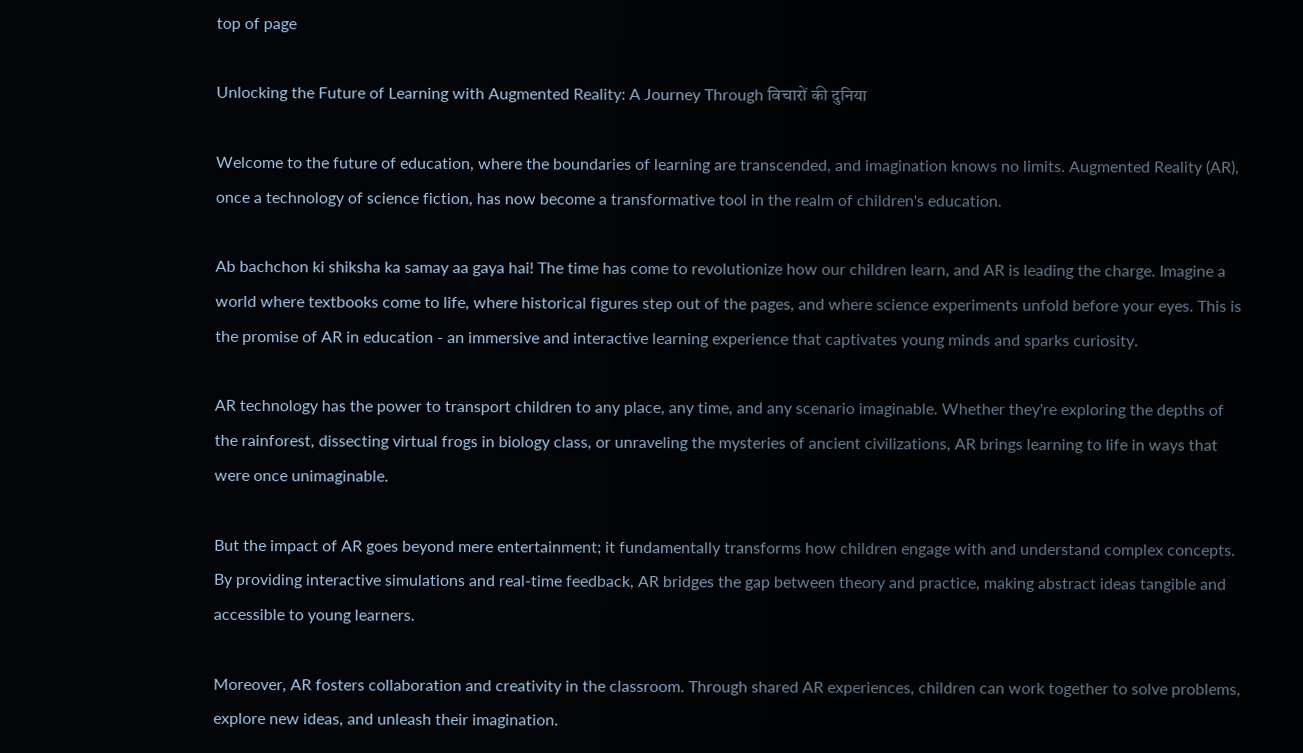top of page

Unlocking the Future of Learning with Augmented Reality: A Journey Through विचारों की दुनिया

Welcome to the future of education, where the boundaries of learning are transcended, and imagination knows no limits. Augmented Reality (AR), once a technology of science fiction, has now become a transformative tool in the realm of children's education.

Ab bachchon ki shiksha ka samay aa gaya hai! The time has come to revolutionize how our children learn, and AR is leading the charge. Imagine a world where textbooks come to life, where historical figures step out of the pages, and where science experiments unfold before your eyes. This is the promise of AR in education - an immersive and interactive learning experience that captivates young minds and sparks curiosity.

AR technology has the power to transport children to any place, any time, and any scenario imaginable. Whether they're exploring the depths of the rainforest, dissecting virtual frogs in biology class, or unraveling the mysteries of ancient civilizations, AR brings learning to life in ways that were once unimaginable.

But the impact of AR goes beyond mere entertainment; it fundamentally transforms how children engage with and understand complex concepts. By providing interactive simulations and real-time feedback, AR bridges the gap between theory and practice, making abstract ideas tangible and accessible to young learners.

Moreover, AR fosters collaboration and creativity in the classroom. Through shared AR experiences, children can work together to solve problems, explore new ideas, and unleash their imagination.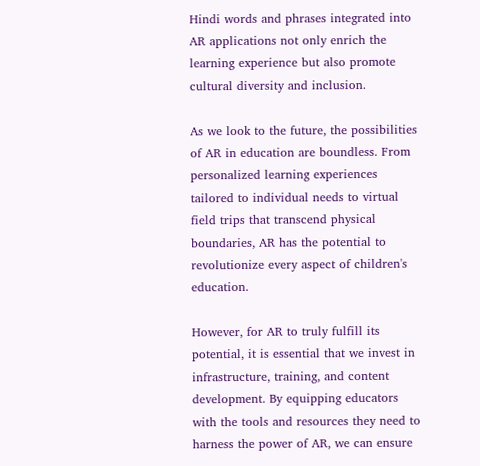Hindi words and phrases integrated into AR applications not only enrich the learning experience but also promote cultural diversity and inclusion.

As we look to the future, the possibilities of AR in education are boundless. From personalized learning experiences tailored to individual needs to virtual field trips that transcend physical boundaries, AR has the potential to revolutionize every aspect of children's education.

However, for AR to truly fulfill its potential, it is essential that we invest in infrastructure, training, and content development. By equipping educators with the tools and resources they need to harness the power of AR, we can ensure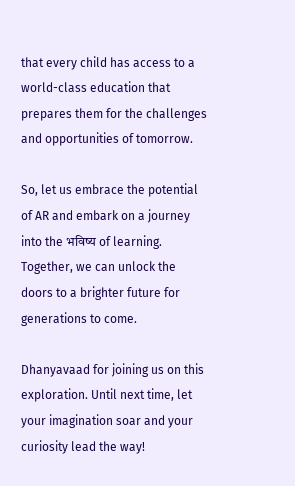that every child has access to a world-class education that prepares them for the challenges and opportunities of tomorrow.

So, let us embrace the potential of AR and embark on a journey into the भविष्य of learning. Together, we can unlock the doors to a brighter future for generations to come.

Dhanyavaad for joining us on this exploration. Until next time, let your imagination soar and your curiosity lead the way!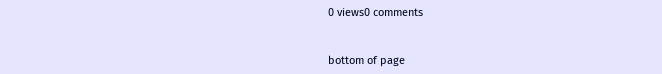0 views0 comments


bottom of page